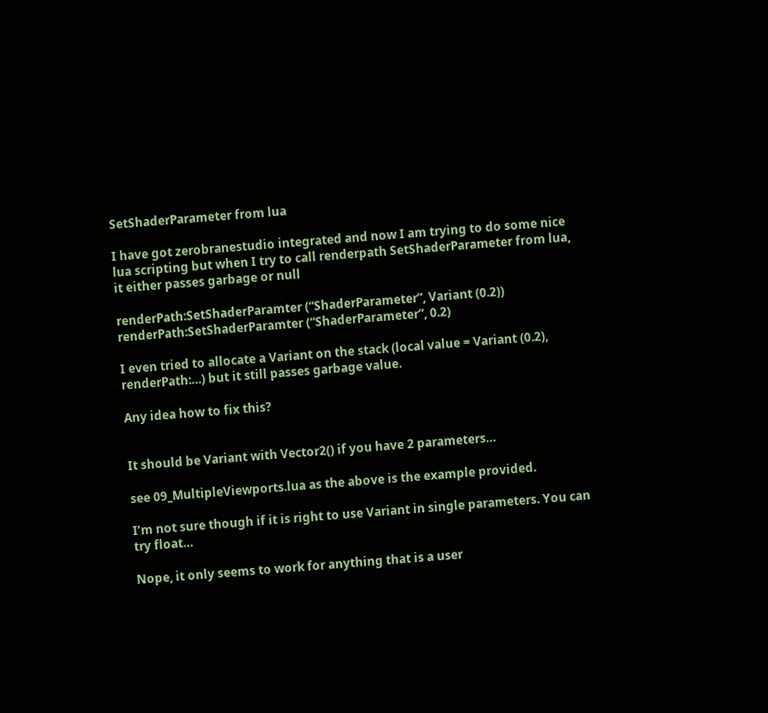SetShaderParameter from lua

I have got zerobranestudio integrated and now I am trying to do some nice lua scripting but when I try to call renderpath SetShaderParameter from lua, it either passes garbage or null

renderPath:SetShaderParamter (“ShaderParameter”, Variant (0.2))
renderPath:SetShaderParamter (“ShaderParameter”, 0.2)

I even tried to allocate a Variant on the stack (local value = Variant (0.2), renderPath:…) but it still passes garbage value.

Any idea how to fix this?


It should be Variant with Vector2() if you have 2 parameters…

see 09_MultipleViewports.lua as the above is the example provided.

I’m not sure though if it is right to use Variant in single parameters. You can try float…

Nope, it only seems to work for anything that is a user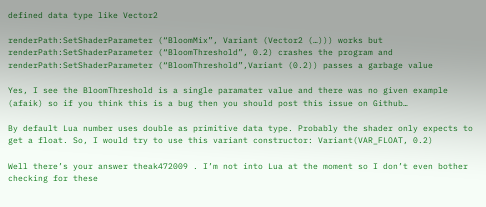defined data type like Vector2

renderPath:SetShaderParameter (“BloomMix”, Variant (Vector2 (…))) works but
renderPath:SetShaderParameter (“BloomThreshold”, 0.2) crashes the program and
renderPath:SetShaderParameter (“BloomThreshold”,Variant (0.2)) passes a garbage value

Yes, I see the BloomThreshold is a single paramater value and there was no given example (afaik) so if you think this is a bug then you should post this issue on Github…

By default Lua number uses double as primitive data type. Probably the shader only expects to get a float. So, I would try to use this variant constructor: Variant(VAR_FLOAT, 0.2)

Well there’s your answer theak472009 . I’m not into Lua at the moment so I don’t even bother checking for these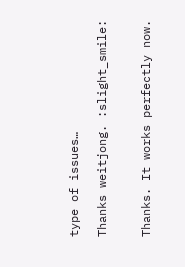type of issues…

Thanks weitjong. :slight_smile:


Thanks. It works perfectly now.